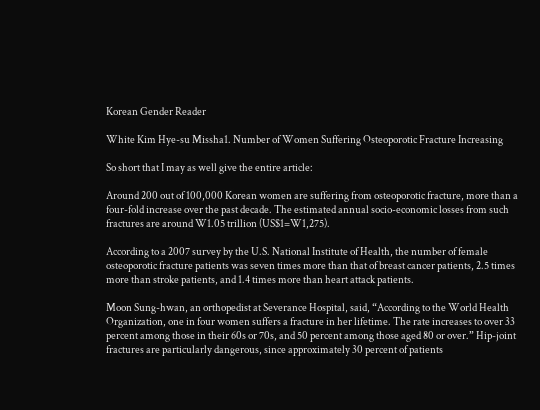Korean Gender Reader

White Kim Hye-su Missha1. Number of Women Suffering Osteoporotic Fracture Increasing

So short that I may as well give the entire article:

Around 200 out of 100,000 Korean women are suffering from osteoporotic fracture, more than a four-fold increase over the past decade. The estimated annual socio-economic losses from such fractures are around W1.05 trillion (US$1=W1,275).

According to a 2007 survey by the U.S. National Institute of Health, the number of female osteoporotic fracture patients was seven times more than that of breast cancer patients, 2.5 times more than stroke patients, and 1.4 times more than heart attack patients.

Moon Sung-hwan, an orthopedist at Severance Hospital, said, “According to the World Health Organization, one in four women suffers a fracture in her lifetime. The rate increases to over 33 percent among those in their 60s or 70s, and 50 percent among those aged 80 or over.” Hip-joint fractures are particularly dangerous, since approximately 30 percent of patients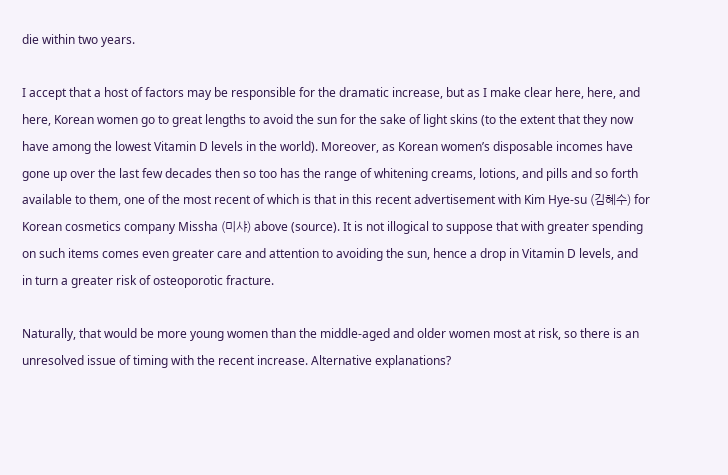die within two years.

I accept that a host of factors may be responsible for the dramatic increase, but as I make clear here, here, and here, Korean women go to great lengths to avoid the sun for the sake of light skins (to the extent that they now have among the lowest Vitamin D levels in the world). Moreover, as Korean women’s disposable incomes have gone up over the last few decades then so too has the range of whitening creams, lotions, and pills and so forth available to them, one of the most recent of which is that in this recent advertisement with Kim Hye-su (김혜수) for Korean cosmetics company Missha (미샤) above (source). It is not illogical to suppose that with greater spending on such items comes even greater care and attention to avoiding the sun, hence a drop in Vitamin D levels, and in turn a greater risk of osteoporotic fracture.

Naturally, that would be more young women than the middle-aged and older women most at risk, so there is an unresolved issue of timing with the recent increase. Alternative explanations?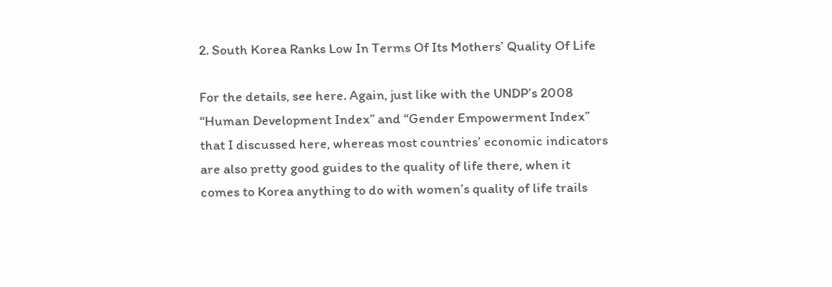2. South Korea Ranks Low In Terms Of Its Mothers’ Quality Of Life

For the details, see here. Again, just like with the UNDP’s 2008  “Human Development Index” and “Gender Empowerment Index” that I discussed here, whereas most countries’ economic indicators are also pretty good guides to the quality of life there, when it comes to Korea anything to do with women’s quality of life trails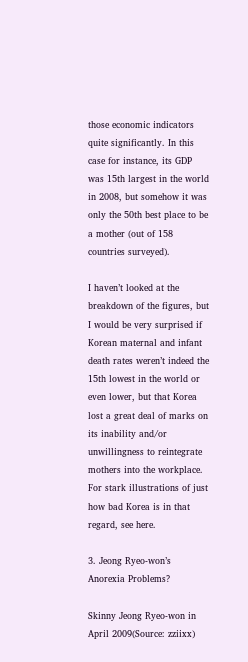those economic indicators quite significantly. In this case for instance, its GDP was 15th largest in the world in 2008, but somehow it was only the 50th best place to be a mother (out of 158 countries surveyed).

I haven’t looked at the breakdown of the figures, but I would be very surprised if Korean maternal and infant death rates weren’t indeed the 15th lowest in the world or even lower, but that Korea lost a great deal of marks on its inability and/or unwillingness to reintegrate mothers into the workplace. For stark illustrations of just how bad Korea is in that regard, see here.

3. Jeong Ryeo-won’s Anorexia Problems?

Skinny Jeong Ryeo-won in April 2009(Source: zziixx)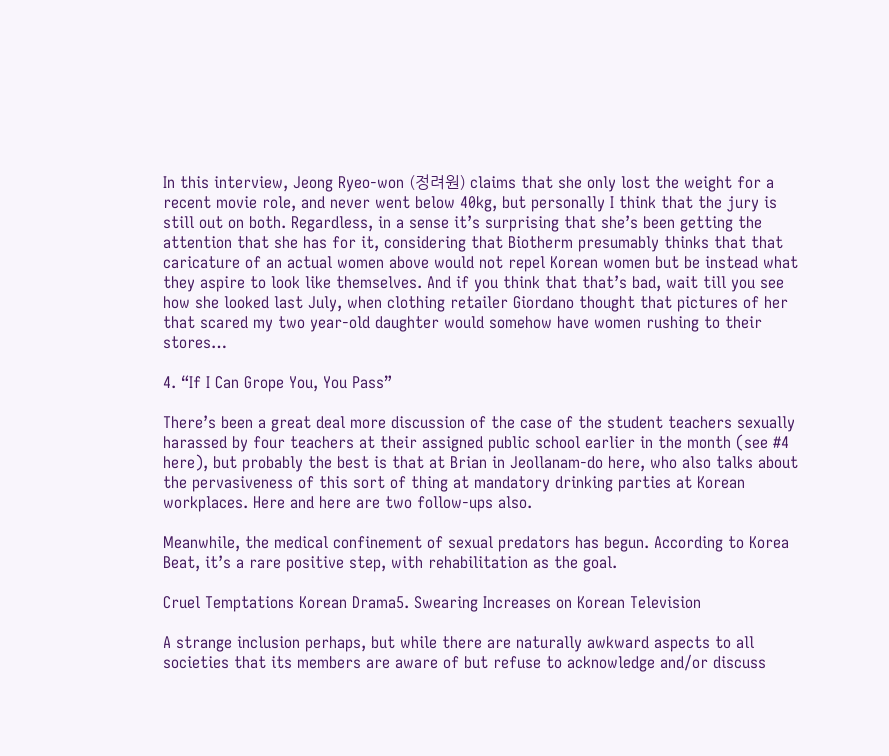In this interview, Jeong Ryeo-won (정려원) claims that she only lost the weight for a recent movie role, and never went below 40kg, but personally I think that the jury is still out on both. Regardless, in a sense it’s surprising that she’s been getting the attention that she has for it, considering that Biotherm presumably thinks that that caricature of an actual women above would not repel Korean women but be instead what they aspire to look like themselves. And if you think that that’s bad, wait till you see how she looked last July, when clothing retailer Giordano thought that pictures of her that scared my two year-old daughter would somehow have women rushing to their stores…

4. “If I Can Grope You, You Pass”

There’s been a great deal more discussion of the case of the student teachers sexually harassed by four teachers at their assigned public school earlier in the month (see #4 here), but probably the best is that at Brian in Jeollanam-do here, who also talks about the pervasiveness of this sort of thing at mandatory drinking parties at Korean workplaces. Here and here are two follow-ups also.

Meanwhile, the medical confinement of sexual predators has begun. According to Korea Beat, it’s a rare positive step, with rehabilitation as the goal.

Cruel Temptations Korean Drama5. Swearing Increases on Korean Television

A strange inclusion perhaps, but while there are naturally awkward aspects to all societies that its members are aware of but refuse to acknowledge and/or discuss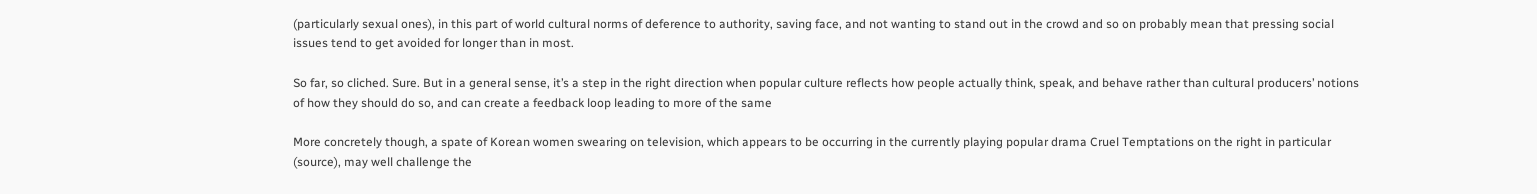(particularly sexual ones), in this part of world cultural norms of deference to authority, saving face, and not wanting to stand out in the crowd and so on probably mean that pressing social issues tend to get avoided for longer than in most.

So far, so cliched. Sure. But in a general sense, it’s a step in the right direction when popular culture reflects how people actually think, speak, and behave rather than cultural producers’ notions of how they should do so, and can create a feedback loop leading to more of the same

More concretely though, a spate of Korean women swearing on television, which appears to be occurring in the currently playing popular drama Cruel Temptations on the right in particular (source), may well challenge the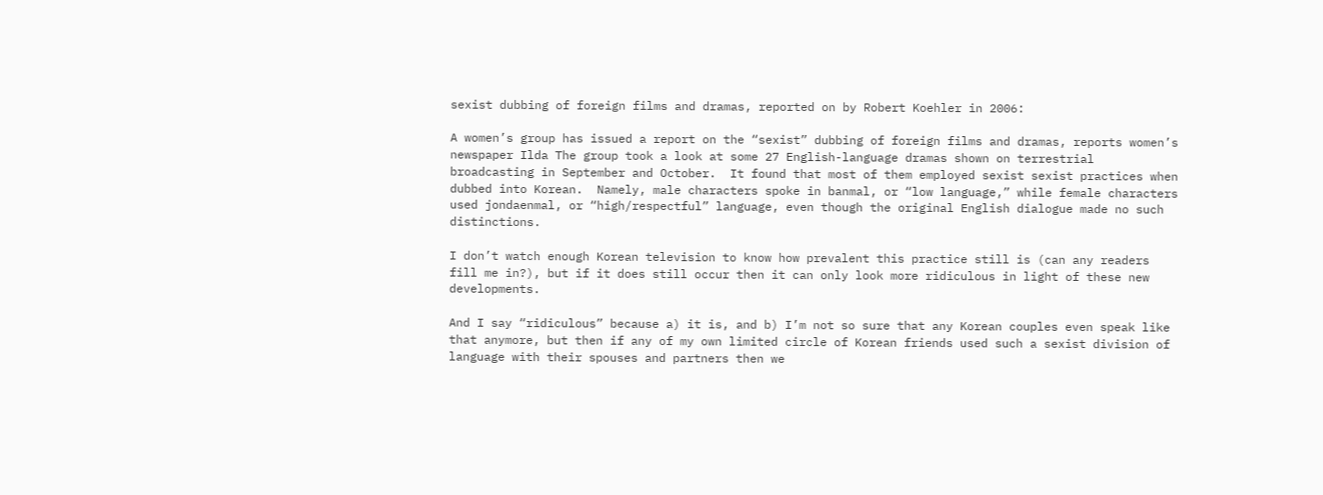sexist dubbing of foreign films and dramas, reported on by Robert Koehler in 2006:

A women’s group has issued a report on the “sexist” dubbing of foreign films and dramas, reports women’s newspaper Ilda The group took a look at some 27 English-language dramas shown on terrestrial broadcasting in September and October.  It found that most of them employed sexist sexist practices when dubbed into Korean.  Namely, male characters spoke in banmal, or “low language,” while female characters used jondaenmal, or “high/respectful” language, even though the original English dialogue made no such distinctions.

I don’t watch enough Korean television to know how prevalent this practice still is (can any readers fill me in?), but if it does still occur then it can only look more ridiculous in light of these new developments.

And I say “ridiculous” because a) it is, and b) I’m not so sure that any Korean couples even speak like that anymore, but then if any of my own limited circle of Korean friends used such a sexist division of language with their spouses and partners then we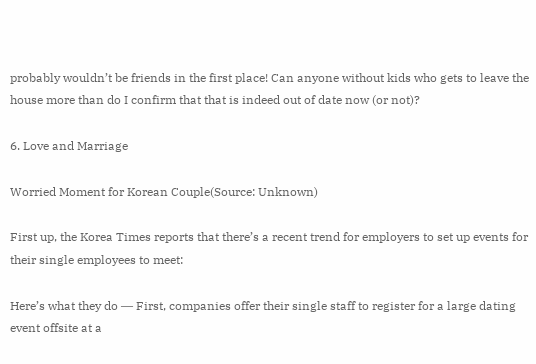probably wouldn’t be friends in the first place! Can anyone without kids who gets to leave the house more than do I confirm that that is indeed out of date now (or not)?

6. Love and Marriage

Worried Moment for Korean Couple(Source: Unknown)

First up, the Korea Times reports that there’s a recent trend for employers to set up events for their single employees to meet:

Here’s what they do ― First, companies offer their single staff to register for a large dating event offsite at a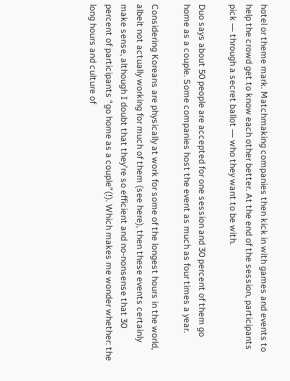hotel or theme mark. Matchmaking companies then kick in with games and events to help the crowd get to know each other better. At the end of the session, participants pick ― through a secret ballot ― who they want to be with.

Duo says about 50 people are accepted for one session and 30 percent of them go home as a couple. Some companies host the event as much as four times a year.

Considering Koreans are physically at work for some of the longest hours in the world, albeit not actually working for much of them (see here), then these events certainly make sense, although I doubt that they’re so efficient and no-nonsense that 30 percent of participants “go home as a couple”(!). Which makes me wonder whether: the long hours and culture of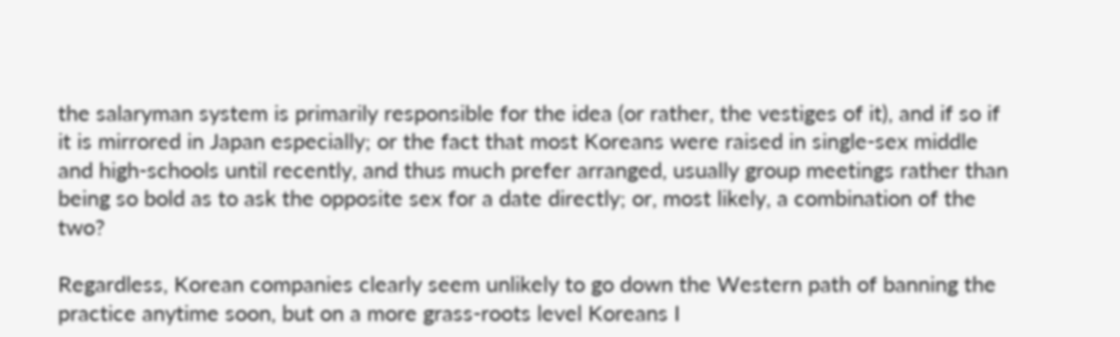the salaryman system is primarily responsible for the idea (or rather, the vestiges of it), and if so if it is mirrored in Japan especially; or the fact that most Koreans were raised in single-sex middle and high-schools until recently, and thus much prefer arranged, usually group meetings rather than being so bold as to ask the opposite sex for a date directly; or, most likely, a combination of the two?

Regardless, Korean companies clearly seem unlikely to go down the Western path of banning the practice anytime soon, but on a more grass-roots level Koreans I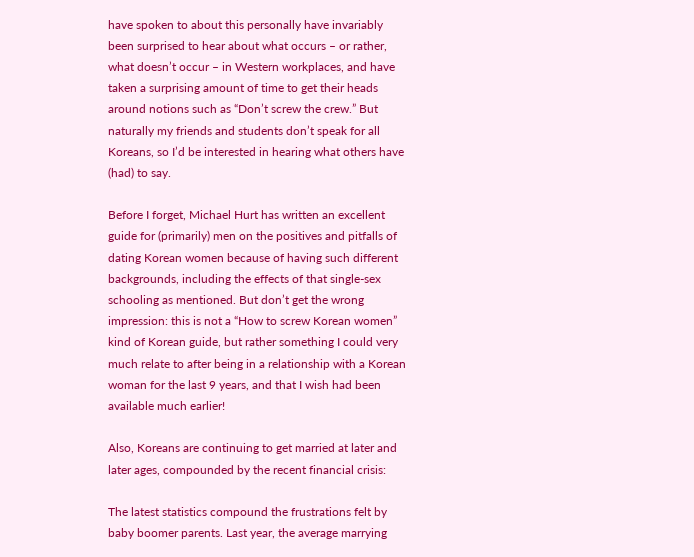have spoken to about this personally have invariably been surprised to hear about what occurs – or rather, what doesn’t occur – in Western workplaces, and have taken a surprising amount of time to get their heads around notions such as “Don’t screw the crew.” But naturally my friends and students don’t speak for all Koreans, so I’d be interested in hearing what others have (had) to say.

Before I forget, Michael Hurt has written an excellent guide for (primarily) men on the positives and pitfalls of dating Korean women because of having such different backgrounds, including the effects of that single-sex schooling as mentioned. But don’t get the wrong impression: this is not a “How to screw Korean women”  kind of Korean guide, but rather something I could very much relate to after being in a relationship with a Korean woman for the last 9 years, and that I wish had been available much earlier!

Also, Koreans are continuing to get married at later and later ages, compounded by the recent financial crisis:

The latest statistics compound the frustrations felt by baby boomer parents. Last year, the average marrying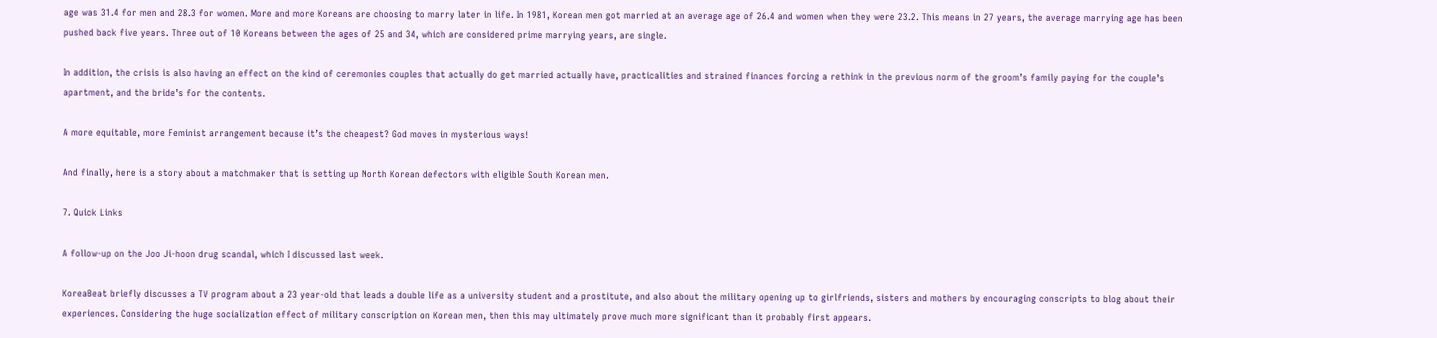age was 31.4 for men and 28.3 for women. More and more Koreans are choosing to marry later in life. In 1981, Korean men got married at an average age of 26.4 and women when they were 23.2. This means in 27 years, the average marrying age has been pushed back five years. Three out of 10 Koreans between the ages of 25 and 34, which are considered prime marrying years, are single.

In addition, the crisis is also having an effect on the kind of ceremonies couples that actually do get married actually have, practicalities and strained finances forcing a rethink in the previous norm of the groom’s family paying for the couple’s apartment, and the bride’s for the contents.

A more equitable, more Feminist arrangement because it’s the cheapest? God moves in mysterious ways!

And finally, here is a story about a matchmaker that is setting up North Korean defectors with eligible South Korean men.

7. Quick Links

A follow-up on the Joo Ji-hoon drug scandal, which I discussed last week.

KoreaBeat briefly discusses a TV program about a 23 year-old that leads a double life as a university student and a prostitute, and also about the military opening up to girlfriends, sisters and mothers by encouraging conscripts to blog about their experiences. Considering the huge socialization effect of military conscription on Korean men, then this may ultimately prove much more significant than it probably first appears.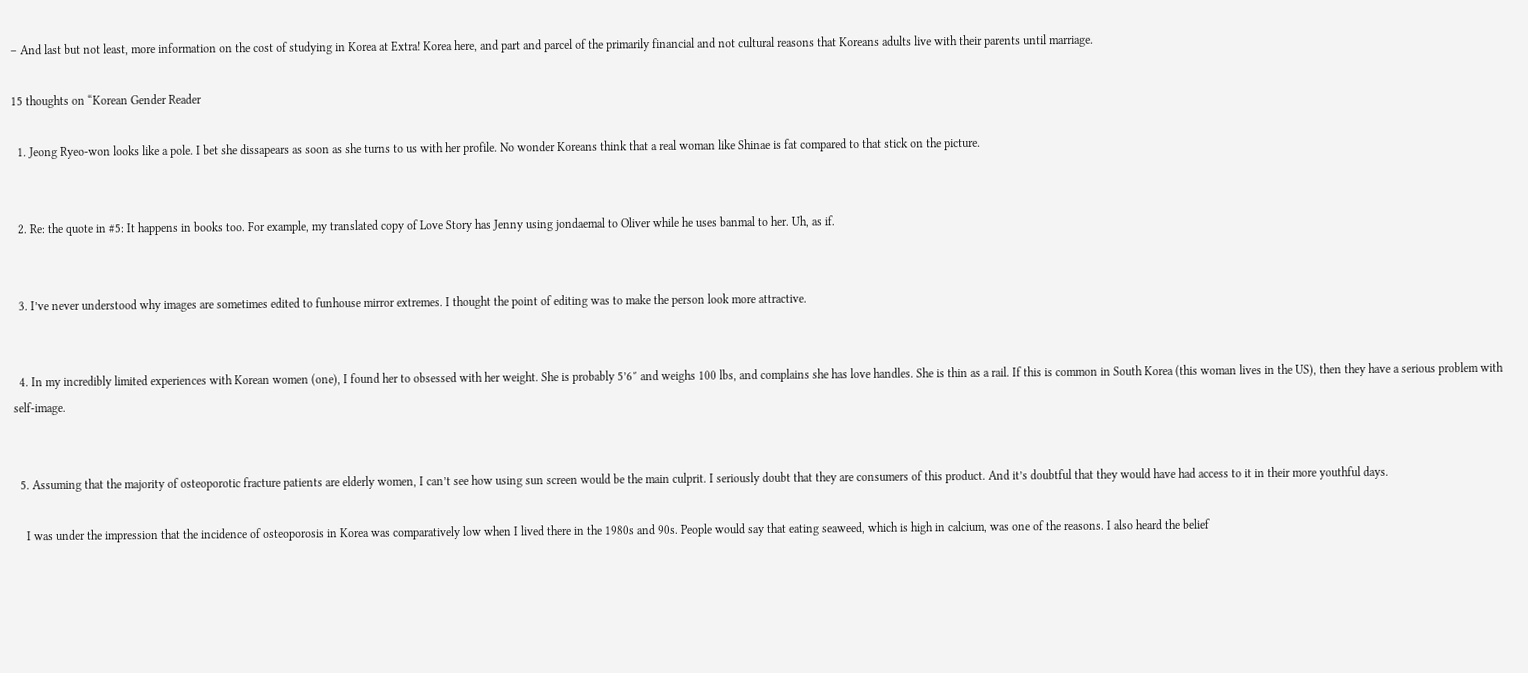– And last but not least, more information on the cost of studying in Korea at Extra! Korea here, and part and parcel of the primarily financial and not cultural reasons that Koreans adults live with their parents until marriage.

15 thoughts on “Korean Gender Reader

  1. Jeong Ryeo-won looks like a pole. I bet she dissapears as soon as she turns to us with her profile. No wonder Koreans think that a real woman like Shinae is fat compared to that stick on the picture.


  2. Re: the quote in #5: It happens in books too. For example, my translated copy of Love Story has Jenny using jondaemal to Oliver while he uses banmal to her. Uh, as if.


  3. I’ve never understood why images are sometimes edited to funhouse mirror extremes. I thought the point of editing was to make the person look more attractive.


  4. In my incredibly limited experiences with Korean women (one), I found her to obsessed with her weight. She is probably 5’6″ and weighs 100 lbs, and complains she has love handles. She is thin as a rail. If this is common in South Korea (this woman lives in the US), then they have a serious problem with self-image.


  5. Assuming that the majority of osteoporotic fracture patients are elderly women, I can’t see how using sun screen would be the main culprit. I seriously doubt that they are consumers of this product. And it’s doubtful that they would have had access to it in their more youthful days.

    I was under the impression that the incidence of osteoporosis in Korea was comparatively low when I lived there in the 1980s and 90s. People would say that eating seaweed, which is high in calcium, was one of the reasons. I also heard the belief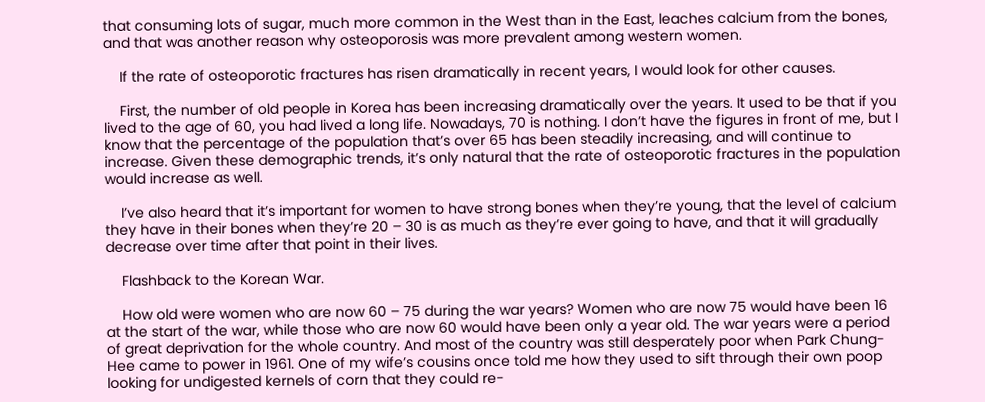that consuming lots of sugar, much more common in the West than in the East, leaches calcium from the bones, and that was another reason why osteoporosis was more prevalent among western women.

    If the rate of osteoporotic fractures has risen dramatically in recent years, I would look for other causes.

    First, the number of old people in Korea has been increasing dramatically over the years. It used to be that if you lived to the age of 60, you had lived a long life. Nowadays, 70 is nothing. I don’t have the figures in front of me, but I know that the percentage of the population that’s over 65 has been steadily increasing, and will continue to increase. Given these demographic trends, it’s only natural that the rate of osteoporotic fractures in the population would increase as well.

    I’ve also heard that it’s important for women to have strong bones when they’re young, that the level of calcium they have in their bones when they’re 20 – 30 is as much as they’re ever going to have, and that it will gradually decrease over time after that point in their lives.

    Flashback to the Korean War.

    How old were women who are now 60 – 75 during the war years? Women who are now 75 would have been 16 at the start of the war, while those who are now 60 would have been only a year old. The war years were a period of great deprivation for the whole country. And most of the country was still desperately poor when Park Chung-Hee came to power in 1961. One of my wife’s cousins once told me how they used to sift through their own poop looking for undigested kernels of corn that they could re-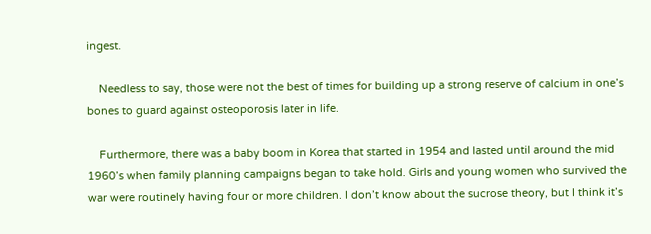ingest.

    Needless to say, those were not the best of times for building up a strong reserve of calcium in one’s bones to guard against osteoporosis later in life.

    Furthermore, there was a baby boom in Korea that started in 1954 and lasted until around the mid 1960’s when family planning campaigns began to take hold. Girls and young women who survived the war were routinely having four or more children. I don’t know about the sucrose theory, but I think it’s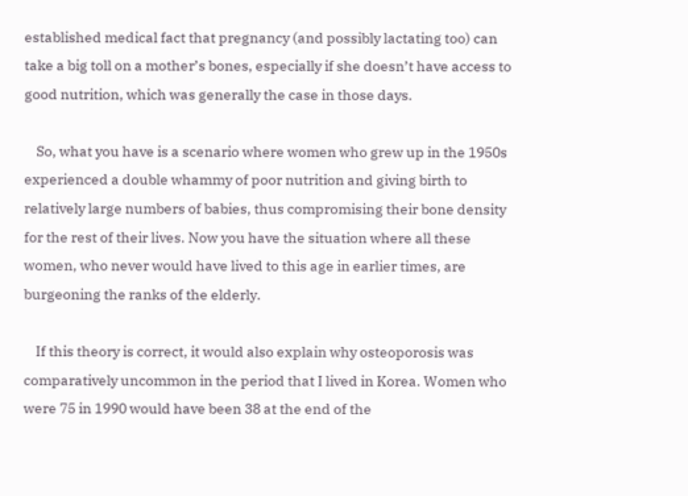established medical fact that pregnancy (and possibly lactating too) can take a big toll on a mother’s bones, especially if she doesn’t have access to good nutrition, which was generally the case in those days.

    So, what you have is a scenario where women who grew up in the 1950s experienced a double whammy of poor nutrition and giving birth to relatively large numbers of babies, thus compromising their bone density for the rest of their lives. Now you have the situation where all these women, who never would have lived to this age in earlier times, are burgeoning the ranks of the elderly.

    If this theory is correct, it would also explain why osteoporosis was comparatively uncommon in the period that I lived in Korea. Women who were 75 in 1990 would have been 38 at the end of the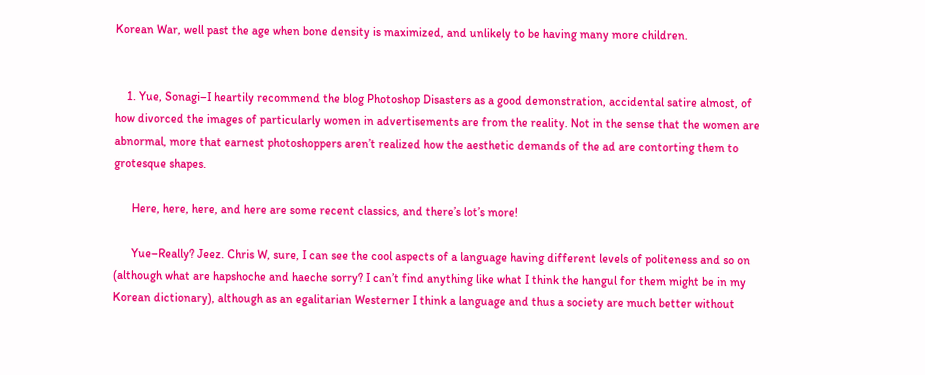Korean War, well past the age when bone density is maximized, and unlikely to be having many more children.


    1. Yue, Sonagi–I heartily recommend the blog Photoshop Disasters as a good demonstration, accidental satire almost, of how divorced the images of particularly women in advertisements are from the reality. Not in the sense that the women are abnormal, more that earnest photoshoppers aren’t realized how the aesthetic demands of the ad are contorting them to grotesque shapes.

      Here, here, here, and here are some recent classics, and there’s lot’s more!

      Yue–Really? Jeez. Chris W, sure, I can see the cool aspects of a language having different levels of politeness and so on (although what are hapshoche and haeche sorry? I can’t find anything like what I think the hangul for them might be in my Korean dictionary), although as an egalitarian Westerner I think a language and thus a society are much better without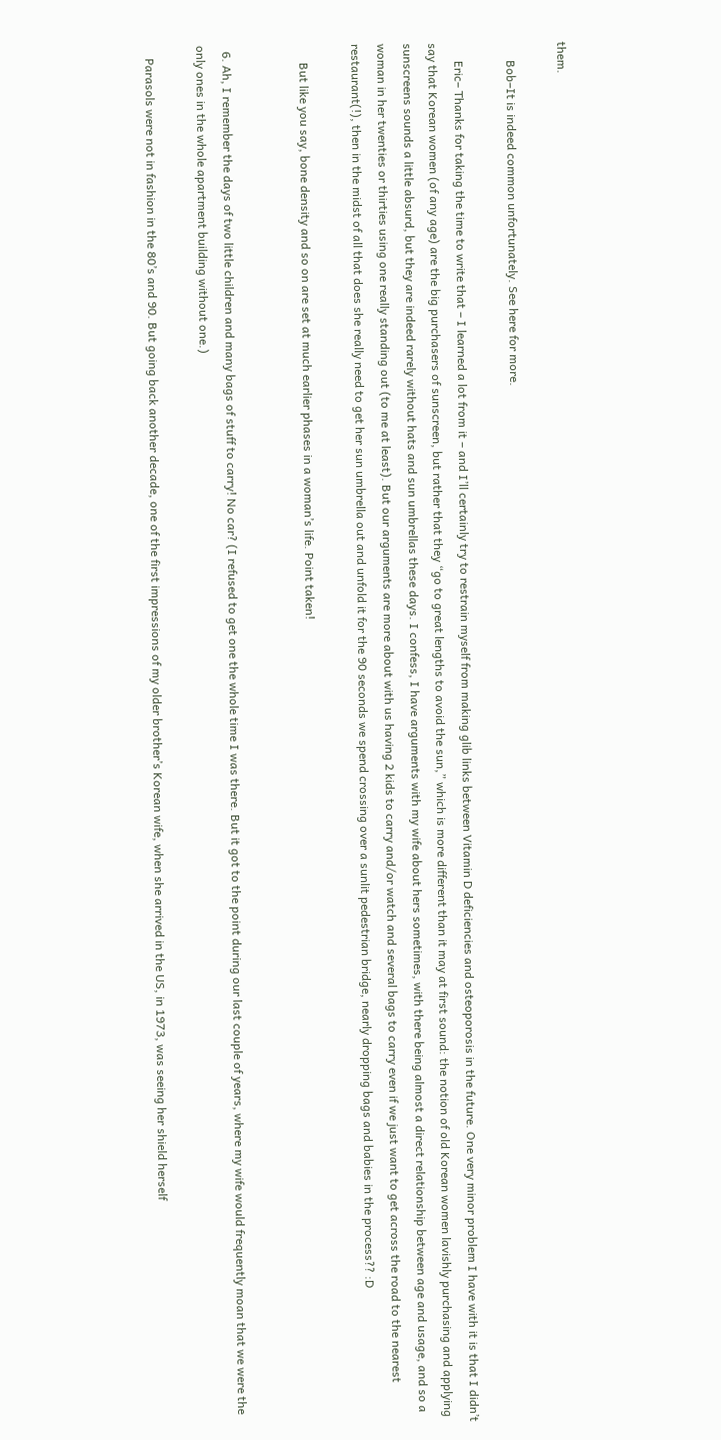them.

      Bob–It is indeed common unfortunately. See here for more.

      Eric– Thanks for taking the time to write that – I learned a lot from it – and I’ll certainly try to restrain myself from making glib links between Vitamin D deficiencies and osteoporosis in the future. One very minor problem I have with it is that I didn’t say that Korean women (of any age) are the big purchasers of sunscreen, but rather that they “go to great lengths to avoid the sun,” which is more different than it may at first sound: the notion of old Korean women lavishly purchasing and applying sunscreens sounds a little absurd, but they are indeed rarely without hats and sun umbrellas these days. I confess, I have arguments with my wife about hers sometimes, with there being almost a direct relationship between age and usage, and so a woman in her twenties or thirties using one really standing out (to me at least). But our arguments are more about with us having 2 kids to carry and/or watch and several bags to carry even if we just want to get across the road to the nearest restaurant(!), then in the midst of all that does she really need to get her sun umbrella out and unfold it for the 90 seconds we spend crossing over a sunlit pedestrian bridge, nearly dropping bags and babies in the process?? :D

      But like you say, bone density and so on are set at much earlier phases in a woman’s life. Point taken!


  6. Ah, I remember the days of two little children and many bags of stuff to carry! No car? (I refused to get one the whole time I was there. But it got to the point during our last couple of years, where my wife would frequently moan that we were the only ones in the whole apartment building without one.)

    Parasols were not in fashion in the 80’s and 90. But going back another decade, one of the first impressions of my older brother’s Korean wife, when she arrived in the US, in 1973, was seeing her shield herself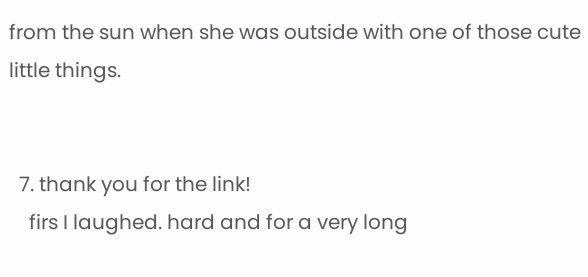from the sun when she was outside with one of those cute little things.


  7. thank you for the link!
    firs I laughed. hard and for a very long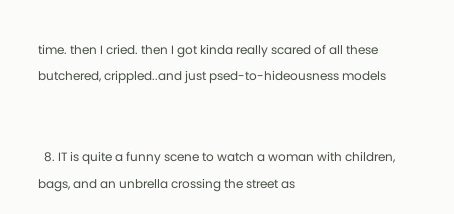time. then I cried. then I got kinda really scared of all these butchered, crippled..and just psed-to-hideousness models


  8. IT is quite a funny scene to watch a woman with children, bags, and an unbrella crossing the street as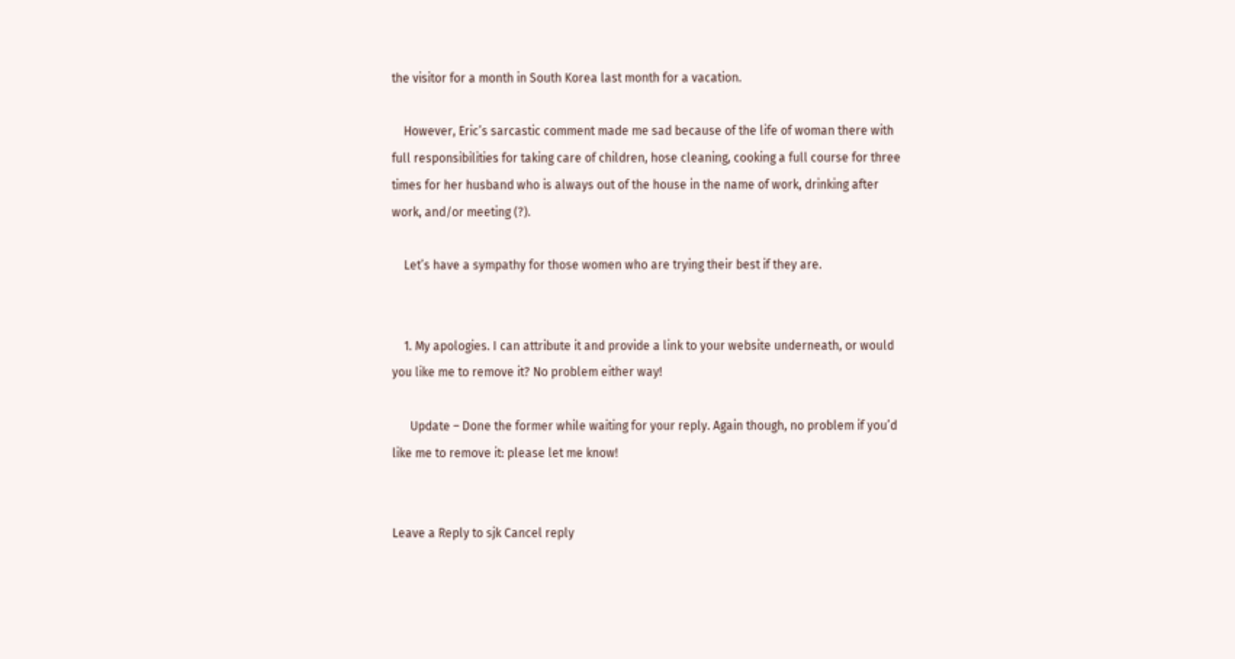the visitor for a month in South Korea last month for a vacation.

    However, Eric’s sarcastic comment made me sad because of the life of woman there with full responsibilities for taking care of children, hose cleaning, cooking a full course for three times for her husband who is always out of the house in the name of work, drinking after work, and/or meeting (?).

    Let’s have a sympathy for those women who are trying their best if they are.


    1. My apologies. I can attribute it and provide a link to your website underneath, or would you like me to remove it? No problem either way!

      Update – Done the former while waiting for your reply. Again though, no problem if you’d like me to remove it: please let me know!


Leave a Reply to sjk Cancel reply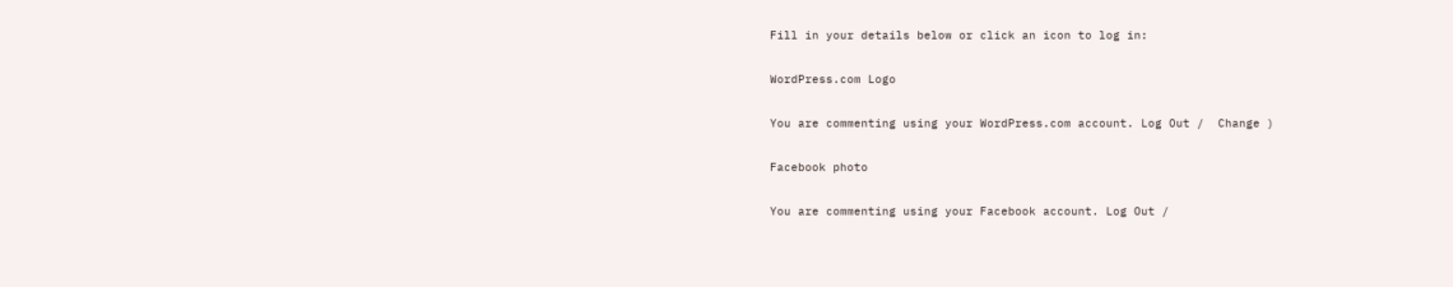Fill in your details below or click an icon to log in:

WordPress.com Logo

You are commenting using your WordPress.com account. Log Out /  Change )

Facebook photo

You are commenting using your Facebook account. Log Out /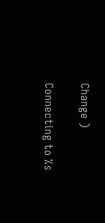Change )

Connecting to %s